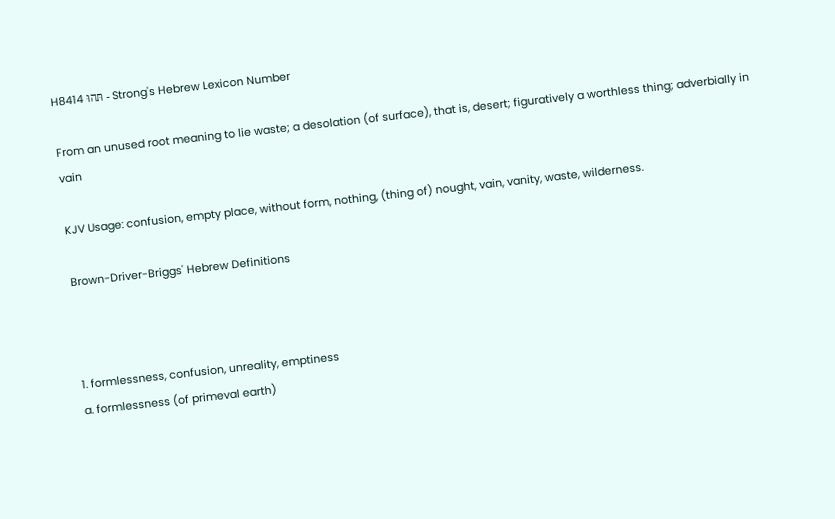H8414 תּהוּ - Strong's Hebrew Lexicon Number

From an unused root meaning to lie waste; a desolation (of surface), that is, desert; figuratively a worthless thing; adverbially in vain

KJV Usage: confusion, empty place, without form, nothing, (thing of) nought, vain, vanity, waste, wilderness.

Brown-Driver-Briggs' Hebrew Definitions



1. formlessness, confusion, unreality, emptiness
a. formlessness (of primeval earth)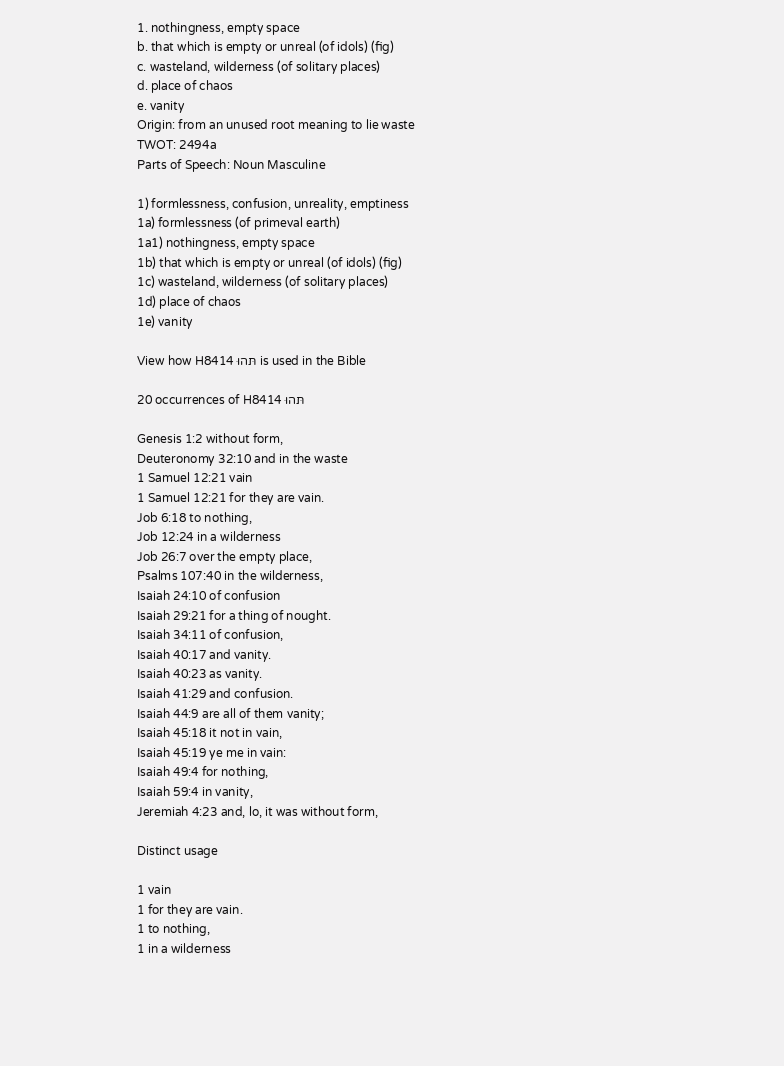1. nothingness, empty space
b. that which is empty or unreal (of idols) (fig)
c. wasteland, wilderness (of solitary places)
d. place of chaos
e. vanity
Origin: from an unused root meaning to lie waste
TWOT: 2494a
Parts of Speech: Noun Masculine

1) formlessness, confusion, unreality, emptiness
1a) formlessness (of primeval earth)
1a1) nothingness, empty space
1b) that which is empty or unreal (of idols) (fig)
1c) wasteland, wilderness (of solitary places)
1d) place of chaos
1e) vanity

View how H8414 תּהוּ is used in the Bible

20 occurrences of H8414 תּהוּ

Genesis 1:2 without form,
Deuteronomy 32:10 and in the waste
1 Samuel 12:21 vain
1 Samuel 12:21 for they are vain.
Job 6:18 to nothing,
Job 12:24 in a wilderness
Job 26:7 over the empty place,
Psalms 107:40 in the wilderness,
Isaiah 24:10 of confusion
Isaiah 29:21 for a thing of nought.
Isaiah 34:11 of confusion,
Isaiah 40:17 and vanity.
Isaiah 40:23 as vanity.
Isaiah 41:29 and confusion.
Isaiah 44:9 are all of them vanity;
Isaiah 45:18 it not in vain,
Isaiah 45:19 ye me in vain:
Isaiah 49:4 for nothing,
Isaiah 59:4 in vanity,
Jeremiah 4:23 and, lo, it was without form,

Distinct usage

1 vain
1 for they are vain.
1 to nothing,
1 in a wilderness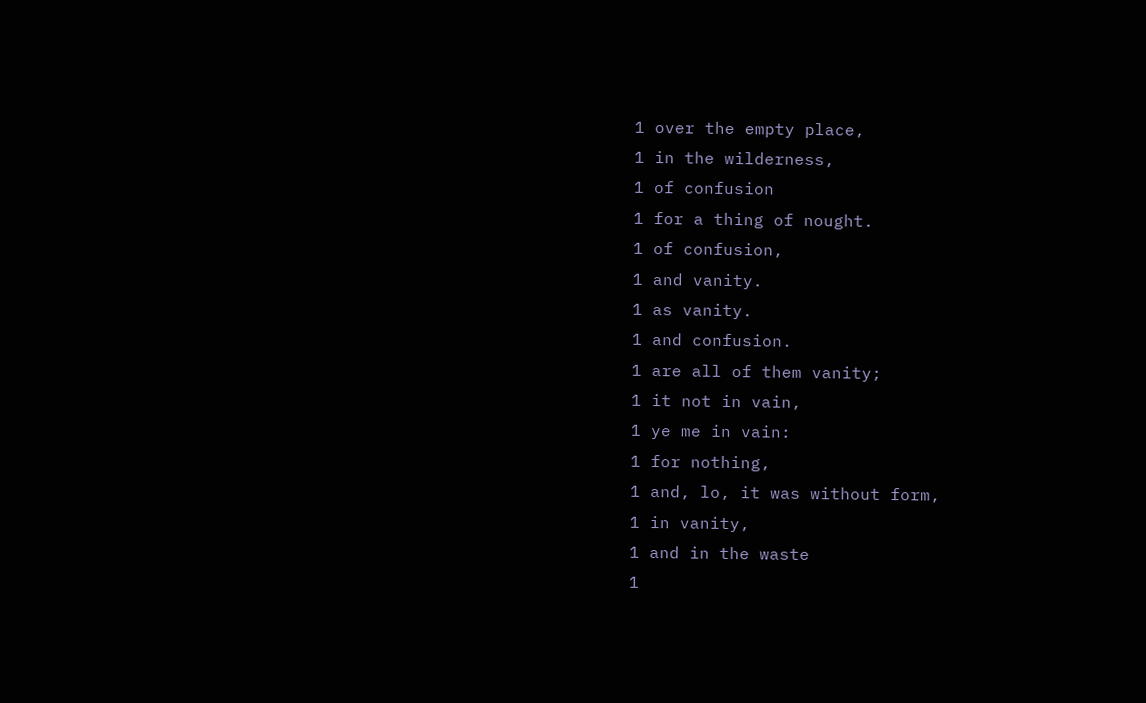1 over the empty place,
1 in the wilderness,
1 of confusion
1 for a thing of nought.
1 of confusion,
1 and vanity.
1 as vanity.
1 and confusion.
1 are all of them vanity;
1 it not in vain,
1 ye me in vain:
1 for nothing,
1 and, lo, it was without form,
1 in vanity,
1 and in the waste
1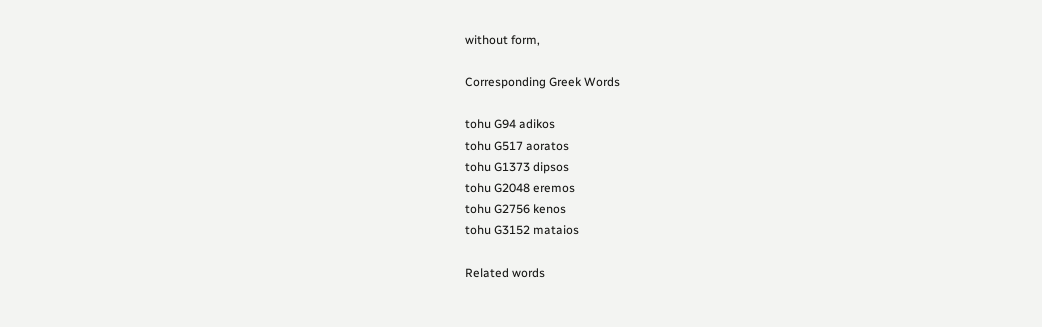without form,

Corresponding Greek Words

tohu G94 adikos
tohu G517 aoratos
tohu G1373 dipsos
tohu G2048 eremos
tohu G2756 kenos
tohu G3152 mataios

Related words